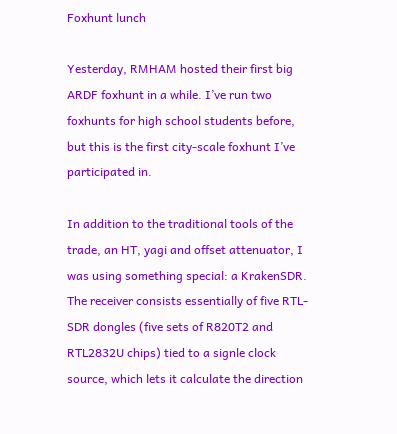Foxhunt lunch

Yesterday, RMHAM hosted their first big ARDF foxhunt in a while. I’ve run two foxhunts for high school students before, but this is the first city-scale foxhunt I’ve participated in.

In addition to the traditional tools of the trade, an HT, yagi and offset attenuator, I was using something special: a KrakenSDR. The receiver consists essentially of five RTL-SDR dongles (five sets of R820T2 and RTL2832U chips) tied to a signle clock source, which lets it calculate the direction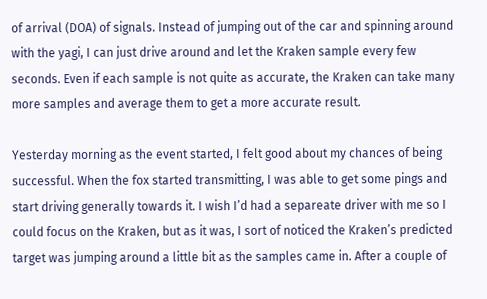of arrival (DOA) of signals. Instead of jumping out of the car and spinning around with the yagi, I can just drive around and let the Kraken sample every few seconds. Even if each sample is not quite as accurate, the Kraken can take many more samples and average them to get a more accurate result.

Yesterday morning as the event started, I felt good about my chances of being successful. When the fox started transmitting, I was able to get some pings and start driving generally towards it. I wish I’d had a separeate driver with me so I could focus on the Kraken, but as it was, I sort of noticed the Kraken’s predicted target was jumping around a little bit as the samples came in. After a couple of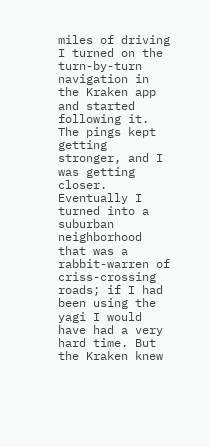miles of driving I turned on the turn-by-turn navigation in the Kraken app and started following it. The pings kept getting stronger, and I was getting closer. Eventually I turned into a suburban neighborhood that was a rabbit-warren of criss-crossing roads; if I had been using the yagi I would have had a very hard time. But the Kraken knew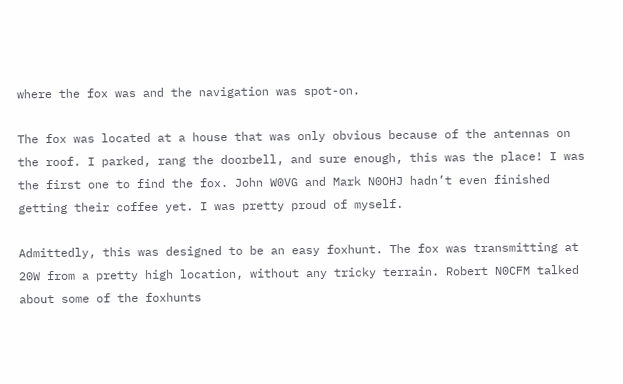where the fox was and the navigation was spot-on.

The fox was located at a house that was only obvious because of the antennas on the roof. I parked, rang the doorbell, and sure enough, this was the place! I was the first one to find the fox. John W0VG and Mark N0OHJ hadn’t even finished getting their coffee yet. I was pretty proud of myself.

Admittedly, this was designed to be an easy foxhunt. The fox was transmitting at 20W from a pretty high location, without any tricky terrain. Robert N0CFM talked about some of the foxhunts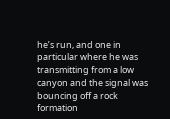he’s run, and one in particular where he was transmitting from a low canyon and the signal was bouncing off a rock formation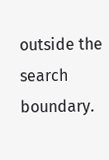outside the search boundary.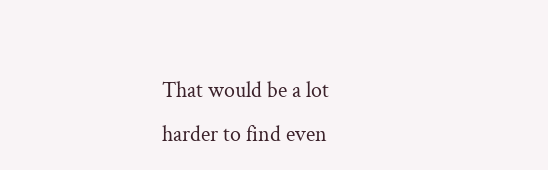That would be a lot harder to find even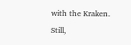with the Kraken. Still,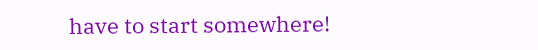have to start somewhere!